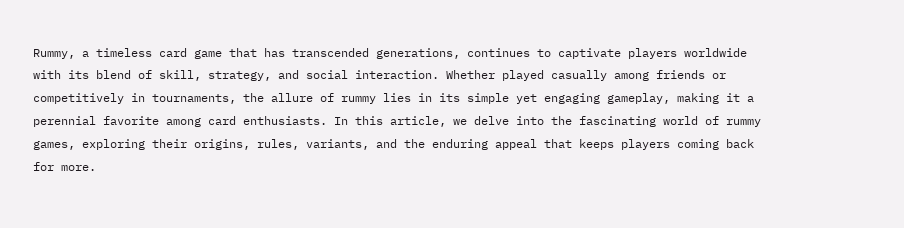Rummy, a timeless card game that has transcended generations, continues to captivate players worldwide with its blend of skill, strategy, and social interaction. Whether played casually among friends or competitively in tournaments, the allure of rummy lies in its simple yet engaging gameplay, making it a perennial favorite among card enthusiasts. In this article, we delve into the fascinating world of rummy games, exploring their origins, rules, variants, and the enduring appeal that keeps players coming back for more.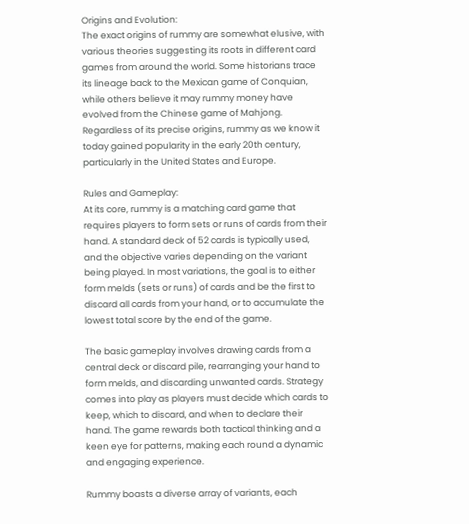Origins and Evolution:
The exact origins of rummy are somewhat elusive, with various theories suggesting its roots in different card games from around the world. Some historians trace its lineage back to the Mexican game of Conquian, while others believe it may rummy money have evolved from the Chinese game of Mahjong. Regardless of its precise origins, rummy as we know it today gained popularity in the early 20th century, particularly in the United States and Europe.

Rules and Gameplay:
At its core, rummy is a matching card game that requires players to form sets or runs of cards from their hand. A standard deck of 52 cards is typically used, and the objective varies depending on the variant being played. In most variations, the goal is to either form melds (sets or runs) of cards and be the first to discard all cards from your hand, or to accumulate the lowest total score by the end of the game.

The basic gameplay involves drawing cards from a central deck or discard pile, rearranging your hand to form melds, and discarding unwanted cards. Strategy comes into play as players must decide which cards to keep, which to discard, and when to declare their hand. The game rewards both tactical thinking and a keen eye for patterns, making each round a dynamic and engaging experience.

Rummy boasts a diverse array of variants, each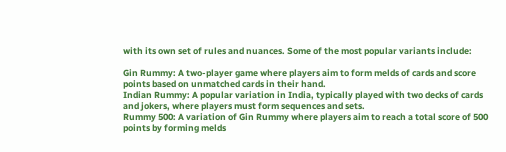with its own set of rules and nuances. Some of the most popular variants include:

Gin Rummy: A two-player game where players aim to form melds of cards and score points based on unmatched cards in their hand.
Indian Rummy: A popular variation in India, typically played with two decks of cards and jokers, where players must form sequences and sets.
Rummy 500: A variation of Gin Rummy where players aim to reach a total score of 500 points by forming melds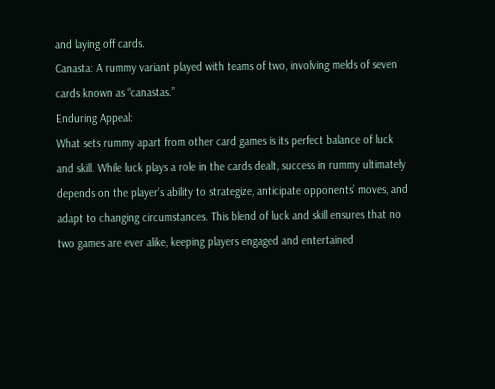and laying off cards.
Canasta: A rummy variant played with teams of two, involving melds of seven cards known as “canastas.”
Enduring Appeal:
What sets rummy apart from other card games is its perfect balance of luck and skill. While luck plays a role in the cards dealt, success in rummy ultimately depends on the player’s ability to strategize, anticipate opponents’ moves, and adapt to changing circumstances. This blend of luck and skill ensures that no two games are ever alike, keeping players engaged and entertained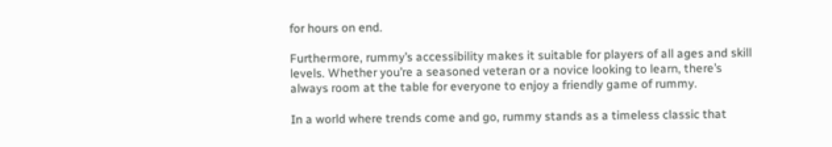for hours on end.

Furthermore, rummy’s accessibility makes it suitable for players of all ages and skill levels. Whether you’re a seasoned veteran or a novice looking to learn, there’s always room at the table for everyone to enjoy a friendly game of rummy.

In a world where trends come and go, rummy stands as a timeless classic that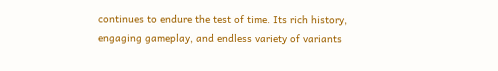continues to endure the test of time. Its rich history, engaging gameplay, and endless variety of variants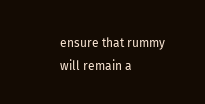ensure that rummy will remain a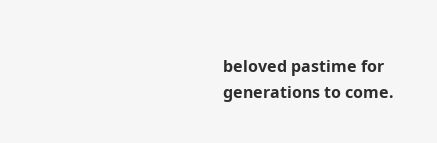beloved pastime for generations to come.